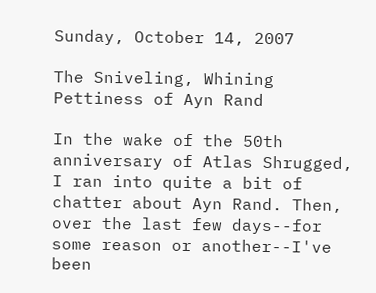Sunday, October 14, 2007

The Sniveling, Whining Pettiness of Ayn Rand

In the wake of the 50th anniversary of Atlas Shrugged, I ran into quite a bit of chatter about Ayn Rand. Then, over the last few days--for some reason or another--I've been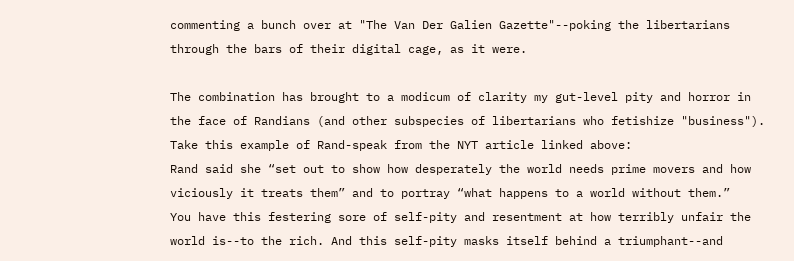commenting a bunch over at "The Van Der Galien Gazette"--poking the libertarians through the bars of their digital cage, as it were.

The combination has brought to a modicum of clarity my gut-level pity and horror in the face of Randians (and other subspecies of libertarians who fetishize "business"). Take this example of Rand-speak from the NYT article linked above:
Rand said she “set out to show how desperately the world needs prime movers and how viciously it treats them” and to portray “what happens to a world without them.”
You have this festering sore of self-pity and resentment at how terribly unfair the world is--to the rich. And this self-pity masks itself behind a triumphant--and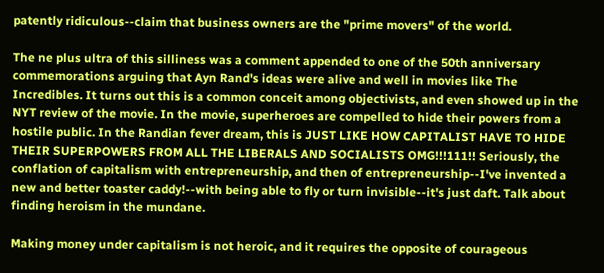patently ridiculous--claim that business owners are the "prime movers" of the world.

The ne plus ultra of this silliness was a comment appended to one of the 50th anniversary commemorations arguing that Ayn Rand's ideas were alive and well in movies like The Incredibles. It turns out this is a common conceit among objectivists, and even showed up in the NYT review of the movie. In the movie, superheroes are compelled to hide their powers from a hostile public. In the Randian fever dream, this is JUST LIKE HOW CAPITALIST HAVE TO HIDE THEIR SUPERPOWERS FROM ALL THE LIBERALS AND SOCIALISTS OMG!!!111!! Seriously, the conflation of capitalism with entrepreneurship, and then of entrepreneurship--I've invented a new and better toaster caddy!--with being able to fly or turn invisible--it's just daft. Talk about finding heroism in the mundane.

Making money under capitalism is not heroic, and it requires the opposite of courageous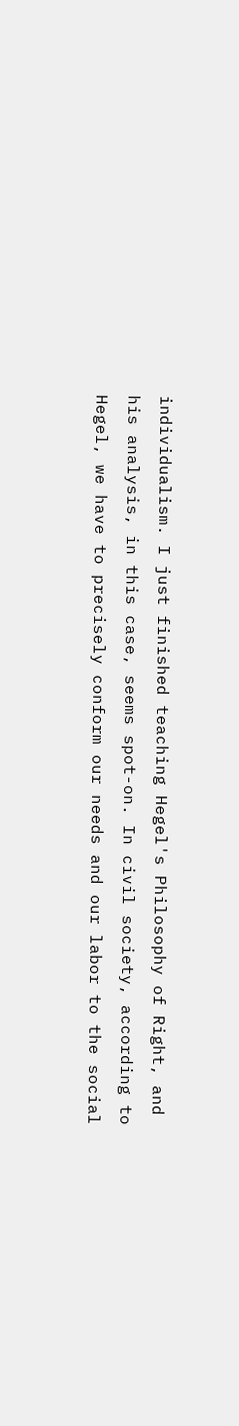individualism. I just finished teaching Hegel's Philosophy of Right, and his analysis, in this case, seems spot-on. In civil society, according to Hegel, we have to precisely conform our needs and our labor to the social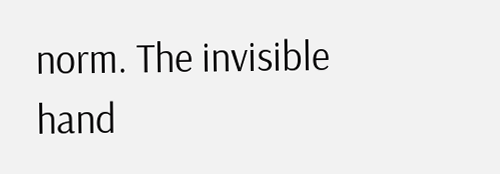norm. The invisible hand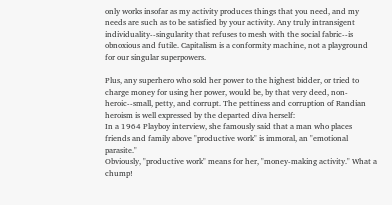only works insofar as my activity produces things that you need, and my needs are such as to be satisfied by your activity. Any truly intransigent individuality--singularity that refuses to mesh with the social fabric--is obnoxious and futile. Capitalism is a conformity machine, not a playground for our singular superpowers.

Plus, any superhero who sold her power to the highest bidder, or tried to charge money for using her power, would be, by that very deed, non-heroic--small, petty, and corrupt. The pettiness and corruption of Randian heroism is well expressed by the departed diva herself:
In a 1964 Playboy interview, she famously said that a man who places friends and family above "productive work" is immoral, an "emotional parasite."
Obviously, "productive work" means for her, "money-making activity." What a chump!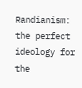Randianism: the perfect ideology for the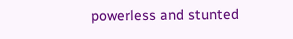powerless and stunted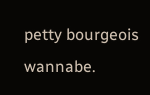petty bourgeois wannabe.